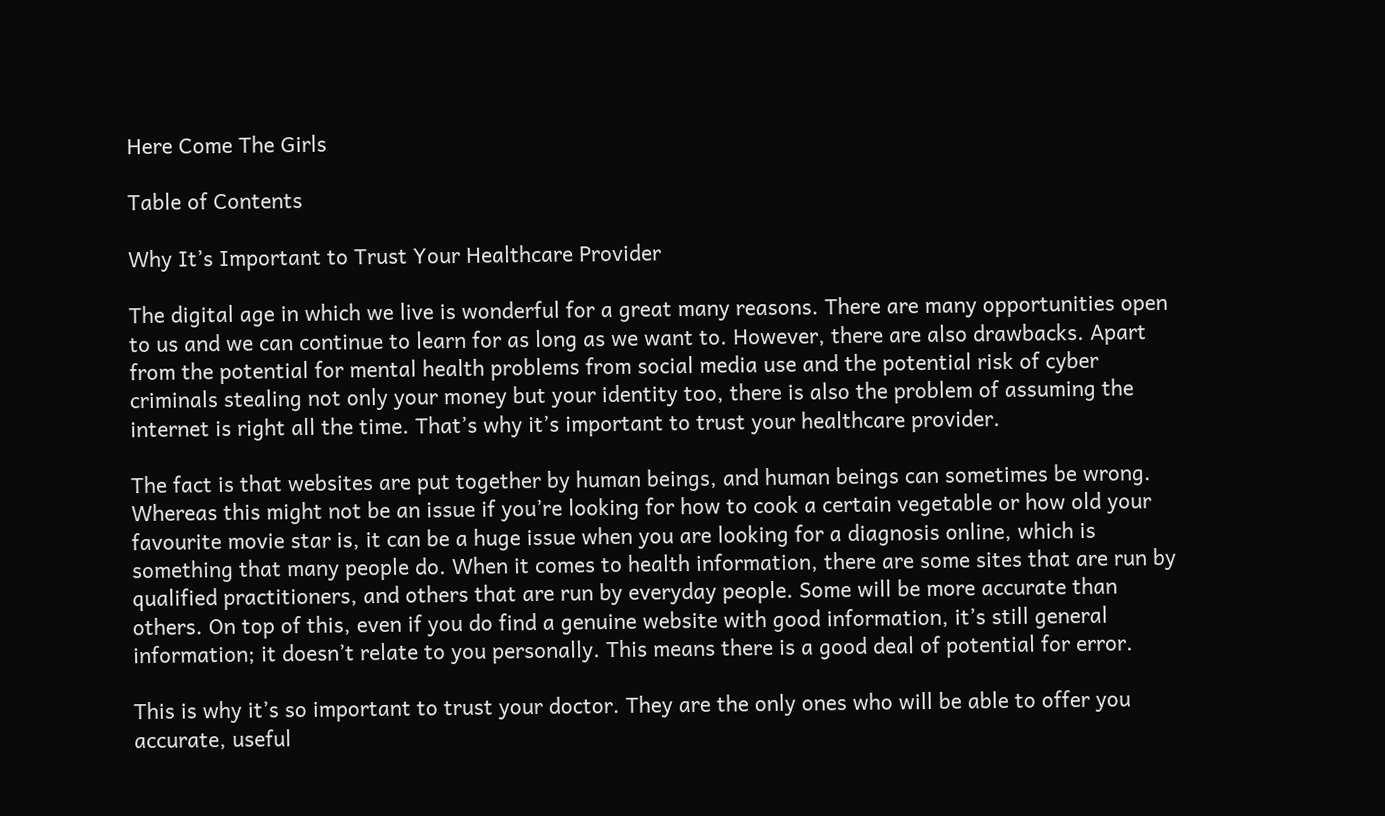Here Come The Girls

Table of Contents

Why It’s Important to Trust Your Healthcare Provider

The digital age in which we live is wonderful for a great many reasons. There are many opportunities open to us and we can continue to learn for as long as we want to. However, there are also drawbacks. Apart from the potential for mental health problems from social media use and the potential risk of cyber criminals stealing not only your money but your identity too, there is also the problem of assuming the internet is right all the time. That’s why it’s important to trust your healthcare provider.

The fact is that websites are put together by human beings, and human beings can sometimes be wrong. Whereas this might not be an issue if you’re looking for how to cook a certain vegetable or how old your favourite movie star is, it can be a huge issue when you are looking for a diagnosis online, which is something that many people do. When it comes to health information, there are some sites that are run by qualified practitioners, and others that are run by everyday people. Some will be more accurate than others. On top of this, even if you do find a genuine website with good information, it’s still general information; it doesn’t relate to you personally. This means there is a good deal of potential for error.

This is why it’s so important to trust your doctor. They are the only ones who will be able to offer you accurate, useful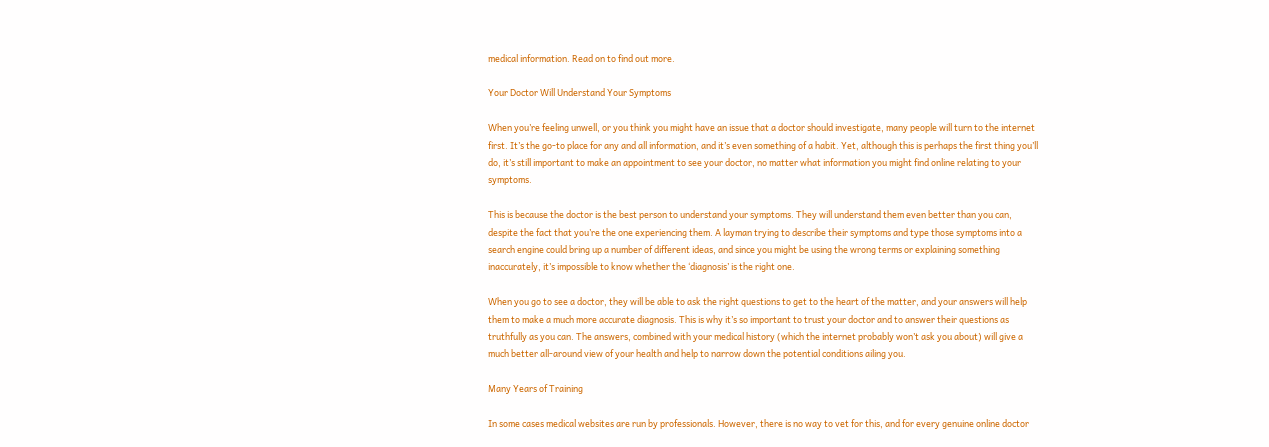medical information. Read on to find out more.

Your Doctor Will Understand Your Symptoms

When you’re feeling unwell, or you think you might have an issue that a doctor should investigate, many people will turn to the internet first. It’s the go-to place for any and all information, and it’s even something of a habit. Yet, although this is perhaps the first thing you’ll do, it’s still important to make an appointment to see your doctor, no matter what information you might find online relating to your symptoms.

This is because the doctor is the best person to understand your symptoms. They will understand them even better than you can, despite the fact that you’re the one experiencing them. A layman trying to describe their symptoms and type those symptoms into a search engine could bring up a number of different ideas, and since you might be using the wrong terms or explaining something inaccurately, it’s impossible to know whether the ‘diagnosis’ is the right one.

When you go to see a doctor, they will be able to ask the right questions to get to the heart of the matter, and your answers will help them to make a much more accurate diagnosis. This is why it’s so important to trust your doctor and to answer their questions as truthfully as you can. The answers, combined with your medical history (which the internet probably won’t ask you about) will give a much better all-around view of your health and help to narrow down the potential conditions ailing you.

Many Years of Training

In some cases medical websites are run by professionals. However, there is no way to vet for this, and for every genuine online doctor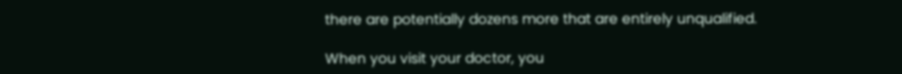there are potentially dozens more that are entirely unqualified.

When you visit your doctor, you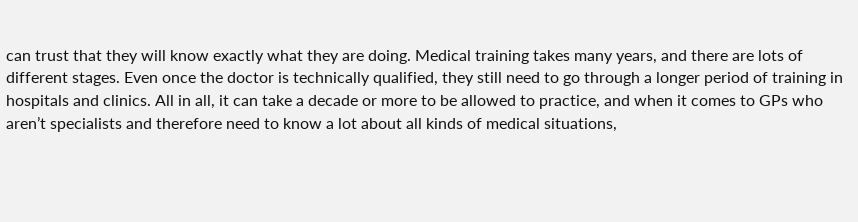can trust that they will know exactly what they are doing. Medical training takes many years, and there are lots of different stages. Even once the doctor is technically qualified, they still need to go through a longer period of training in hospitals and clinics. All in all, it can take a decade or more to be allowed to practice, and when it comes to GPs who aren’t specialists and therefore need to know a lot about all kinds of medical situations,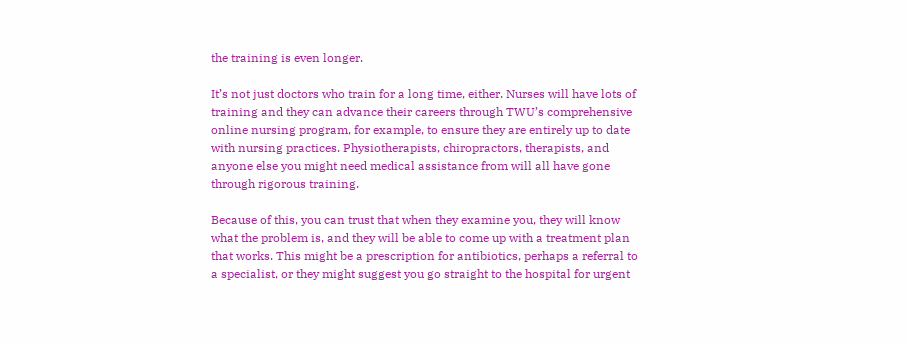the training is even longer.

It’s not just doctors who train for a long time, either. Nurses will have lots of training and they can advance their careers through TWU’s comprehensive online nursing program, for example, to ensure they are entirely up to date with nursing practices. Physiotherapists, chiropractors, therapists, and anyone else you might need medical assistance from will all have gone through rigorous training.

Because of this, you can trust that when they examine you, they will know what the problem is, and they will be able to come up with a treatment plan that works. This might be a prescription for antibiotics, perhaps a referral to a specialist, or they might suggest you go straight to the hospital for urgent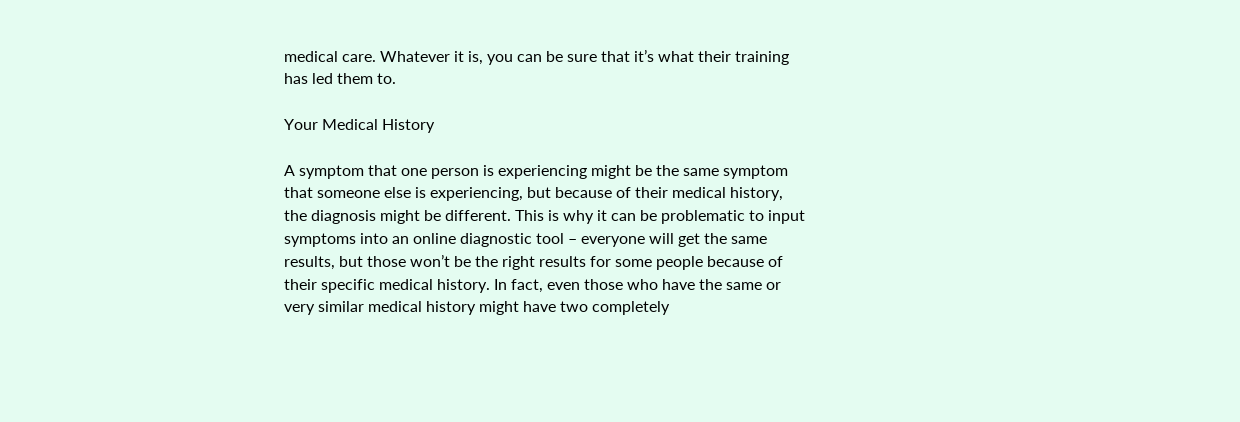medical care. Whatever it is, you can be sure that it’s what their training has led them to.

Your Medical History

A symptom that one person is experiencing might be the same symptom that someone else is experiencing, but because of their medical history, the diagnosis might be different. This is why it can be problematic to input symptoms into an online diagnostic tool – everyone will get the same results, but those won’t be the right results for some people because of their specific medical history. In fact, even those who have the same or very similar medical history might have two completely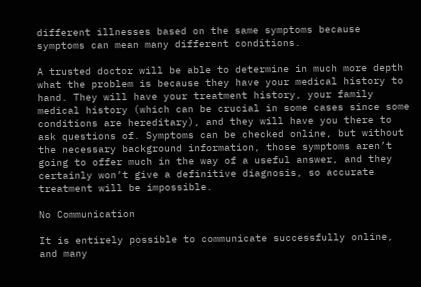different illnesses based on the same symptoms because symptoms can mean many different conditions.

A trusted doctor will be able to determine in much more depth what the problem is because they have your medical history to hand. They will have your treatment history, your family medical history (which can be crucial in some cases since some conditions are hereditary), and they will have you there to ask questions of. Symptoms can be checked online, but without the necessary background information, those symptoms aren’t going to offer much in the way of a useful answer, and they certainly won’t give a definitive diagnosis, so accurate treatment will be impossible.

No Communication

It is entirely possible to communicate successfully online, and many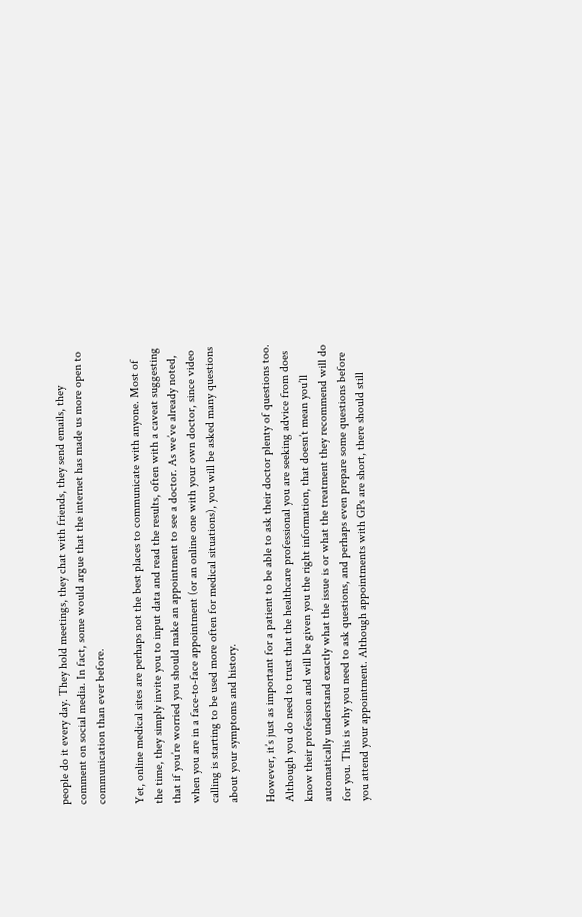people do it every day. They hold meetings, they chat with friends, they send emails, they comment on social media. In fact, some would argue that the internet has made us more open to communication than ever before.

Yet, online medical sites are perhaps not the best places to communicate with anyone. Most of the time, they simply invite you to input data and read the results, often with a caveat suggesting that if you’re worried you should make an appointment to see a doctor. As we’ve already noted, when you are in a face-to-face appointment (or an online one with your own doctor, since video calling is starting to be used more often for medical situations), you will be asked many questions about your symptoms and history.

However, it’s just as important for a patient to be able to ask their doctor plenty of questions too. Although you do need to trust that the healthcare professional you are seeking advice from does know their profession and will be given you the right information, that doesn’t mean you’ll automatically understand exactly what the issue is or what the treatment they recommend will do for you. This is why you need to ask questions, and perhaps even prepare some questions before you attend your appointment. Although appointments with GPs are short, there should still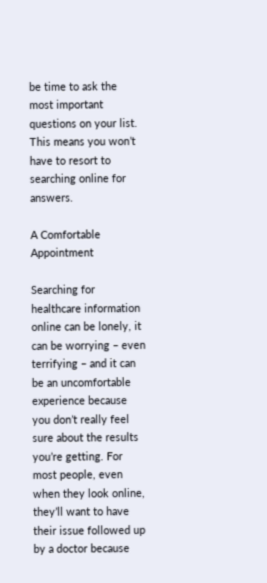be time to ask the most important questions on your list. This means you won’t have to resort to searching online for answers.

A Comfortable Appointment

Searching for healthcare information online can be lonely, it can be worrying – even terrifying – and it can be an uncomfortable experience because you don’t really feel sure about the results you’re getting. For most people, even when they look online, they’ll want to have their issue followed up by a doctor because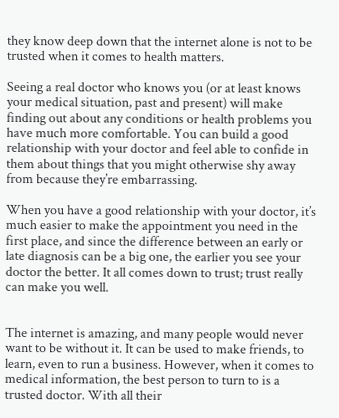they know deep down that the internet alone is not to be trusted when it comes to health matters.

Seeing a real doctor who knows you (or at least knows your medical situation, past and present) will make finding out about any conditions or health problems you have much more comfortable. You can build a good relationship with your doctor and feel able to confide in them about things that you might otherwise shy away from because they’re embarrassing.

When you have a good relationship with your doctor, it’s much easier to make the appointment you need in the first place, and since the difference between an early or late diagnosis can be a big one, the earlier you see your doctor the better. It all comes down to trust; trust really can make you well.


The internet is amazing, and many people would never want to be without it. It can be used to make friends, to learn, even to run a business. However, when it comes to medical information, the best person to turn to is a trusted doctor. With all their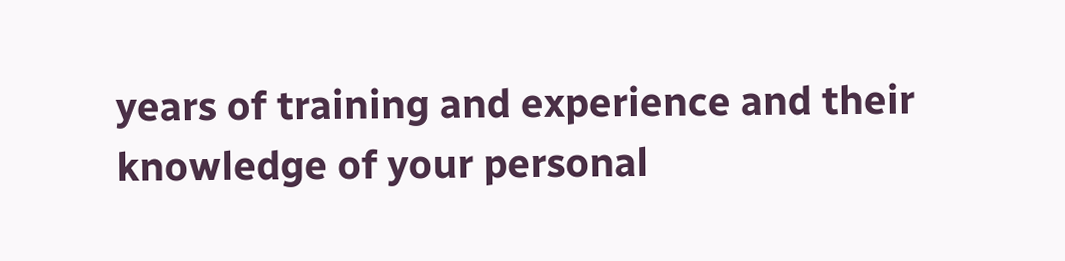years of training and experience and their knowledge of your personal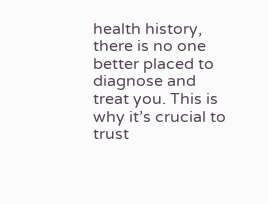health history, there is no one better placed to diagnose and treat you. This is why it’s crucial to trust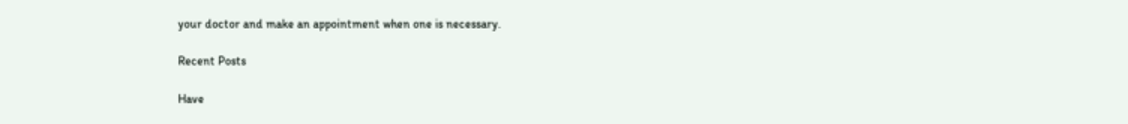your doctor and make an appointment when one is necessary.

Recent Posts

Have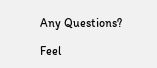Any Questions?

Feel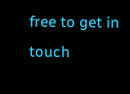free to get in touch